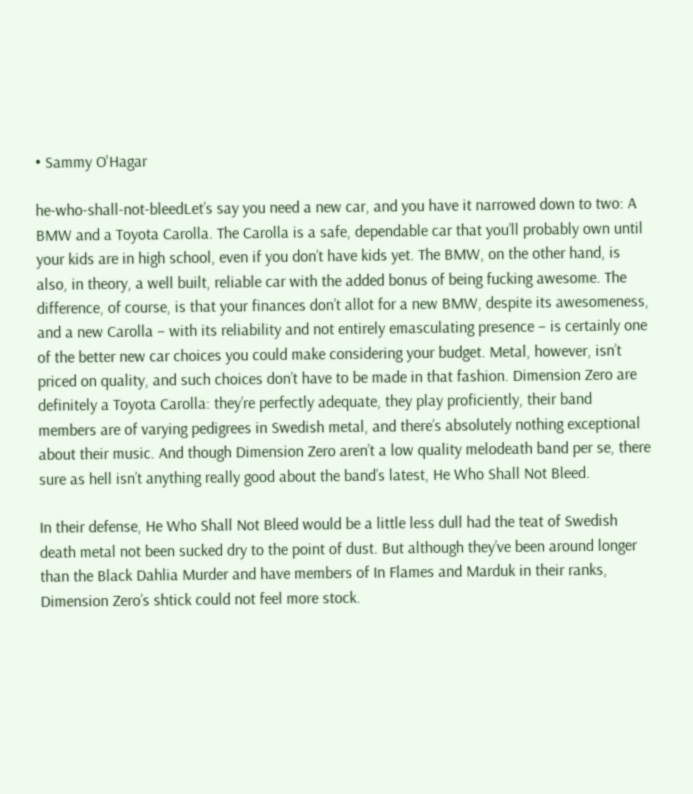• Sammy O'Hagar

he-who-shall-not-bleedLet’s say you need a new car, and you have it narrowed down to two: A BMW and a Toyota Carolla. The Carolla is a safe, dependable car that you’ll probably own until your kids are in high school, even if you don’t have kids yet. The BMW, on the other hand, is also, in theory, a well built, reliable car with the added bonus of being fucking awesome. The difference, of course, is that your finances don’t allot for a new BMW, despite its awesomeness, and a new Carolla – with its reliability and not entirely emasculating presence – is certainly one of the better new car choices you could make considering your budget. Metal, however, isn’t priced on quality, and such choices don’t have to be made in that fashion. Dimension Zero are definitely a Toyota Carolla: they’re perfectly adequate, they play proficiently, their band members are of varying pedigrees in Swedish metal, and there’s absolutely nothing exceptional about their music. And though Dimension Zero aren’t a low quality melodeath band per se, there sure as hell isn’t anything really good about the band’s latest, He Who Shall Not Bleed.

In their defense, He Who Shall Not Bleed would be a little less dull had the teat of Swedish death metal not been sucked dry to the point of dust. But although they’ve been around longer than the Black Dahlia Murder and have members of In Flames and Marduk in their ranks, Dimension Zero’s shtick could not feel more stock.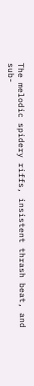The melodic spidery riffs, insistent thrash beat, and sub-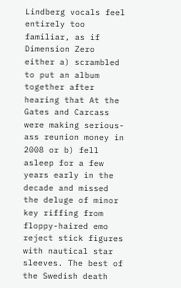Lindberg vocals feel entirely too familiar, as if Dimension Zero either a) scrambled to put an album together after hearing that At the Gates and Carcass were making serious-ass reunion money in 2008 or b) fell asleep for a few years early in the decade and missed the deluge of minor key riffing from floppy-haired emo reject stick figures with nautical star sleeves. The best of the Swedish death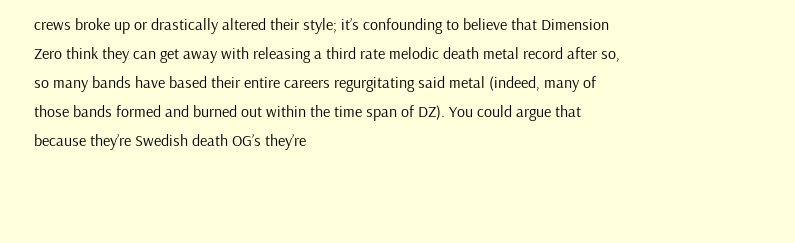crews broke up or drastically altered their style; it’s confounding to believe that Dimension Zero think they can get away with releasing a third rate melodic death metal record after so, so many bands have based their entire careers regurgitating said metal (indeed, many of those bands formed and burned out within the time span of DZ). You could argue that because they’re Swedish death OG’s they’re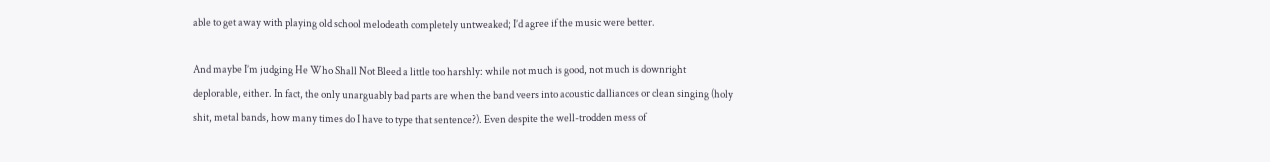able to get away with playing old school melodeath completely untweaked; I’d agree if the music were better.

And maybe I’m judging He Who Shall Not Bleed a little too harshly: while not much is good, not much is downright deplorable, either. In fact, the only unarguably bad parts are when the band veers into acoustic dalliances or clean singing (holy shit, metal bands, how many times do I have to type that sentence?). Even despite the well-trodden mess of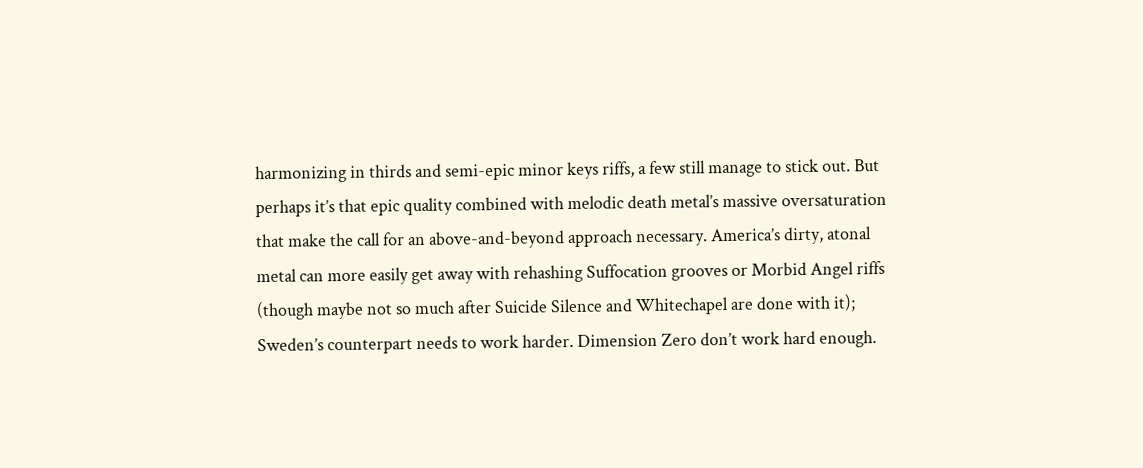harmonizing in thirds and semi-epic minor keys riffs, a few still manage to stick out. But perhaps it’s that epic quality combined with melodic death metal’s massive oversaturation that make the call for an above-and-beyond approach necessary. America’s dirty, atonal metal can more easily get away with rehashing Suffocation grooves or Morbid Angel riffs (though maybe not so much after Suicide Silence and Whitechapel are done with it); Sweden’s counterpart needs to work harder. Dimension Zero don’t work hard enough.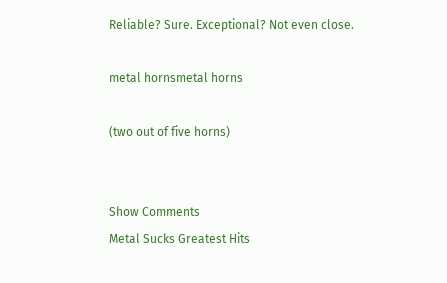Reliable? Sure. Exceptional? Not even close.

metal hornsmetal horns

(two out of five horns)


Show Comments
Metal Sucks Greatest Hits